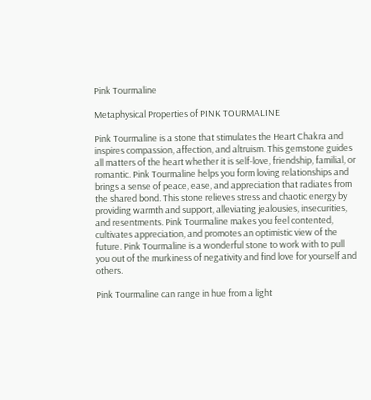Pink Tourmaline

Metaphysical Properties of PINK TOURMALINE

Pink Tourmaline is a stone that stimulates the Heart Chakra and inspires compassion, affection, and altruism. This gemstone guides all matters of the heart whether it is self-love, friendship, familial, or romantic. Pink Tourmaline helps you form loving relationships and brings a sense of peace, ease, and appreciation that radiates from the shared bond. This stone relieves stress and chaotic energy by providing warmth and support, alleviating jealousies, insecurities, and resentments. Pink Tourmaline makes you feel contented, cultivates appreciation, and promotes an optimistic view of the future. Pink Tourmaline is a wonderful stone to work with to pull you out of the murkiness of negativity and find love for yourself and others.

Pink Tourmaline can range in hue from a light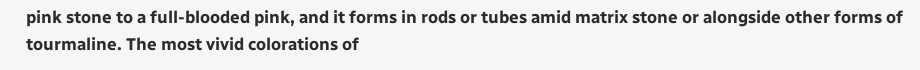pink stone to a full-blooded pink, and it forms in rods or tubes amid matrix stone or alongside other forms of tourmaline. The most vivid colorations of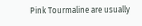Pink Tourmaline are usually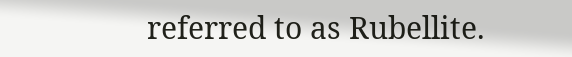referred to as Rubellite.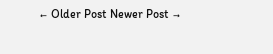← Older Post Newer Post →